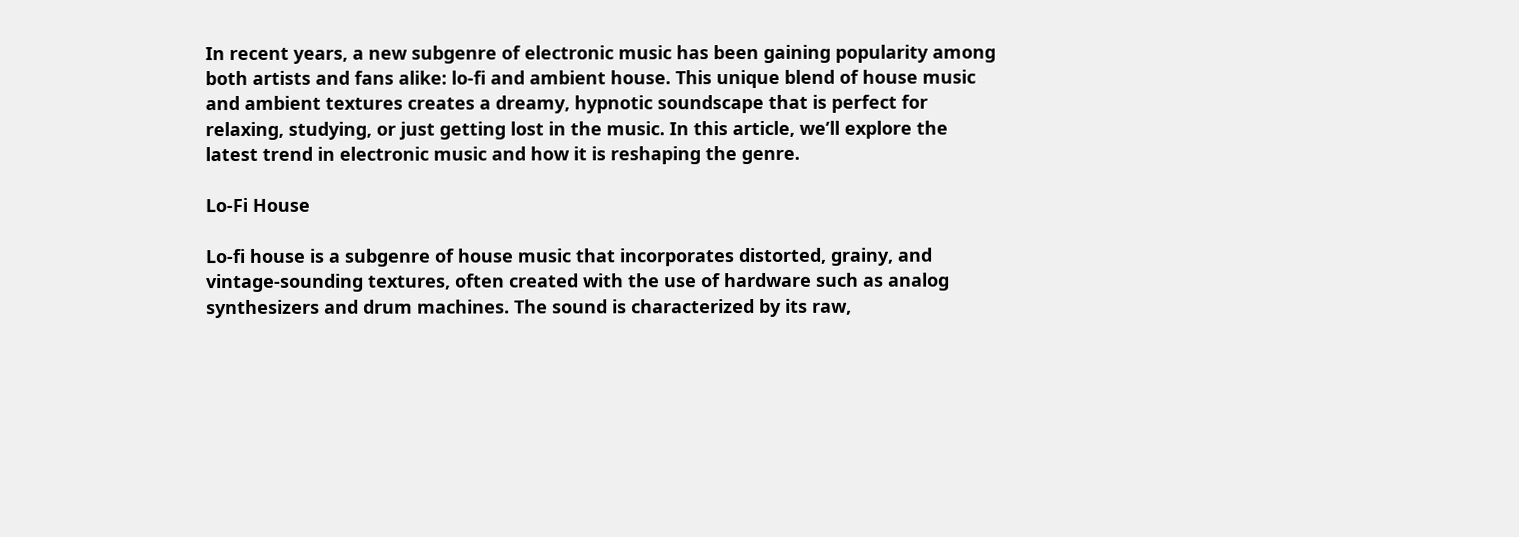In recent years, a new subgenre of electronic music has been gaining popularity among both artists and fans alike: lo-fi and ambient house. This unique blend of house music and ambient textures creates a dreamy, hypnotic soundscape that is perfect for relaxing, studying, or just getting lost in the music. In this article, we’ll explore the latest trend in electronic music and how it is reshaping the genre.

Lo-Fi House

Lo-fi house is a subgenre of house music that incorporates distorted, grainy, and vintage-sounding textures, often created with the use of hardware such as analog synthesizers and drum machines. The sound is characterized by its raw,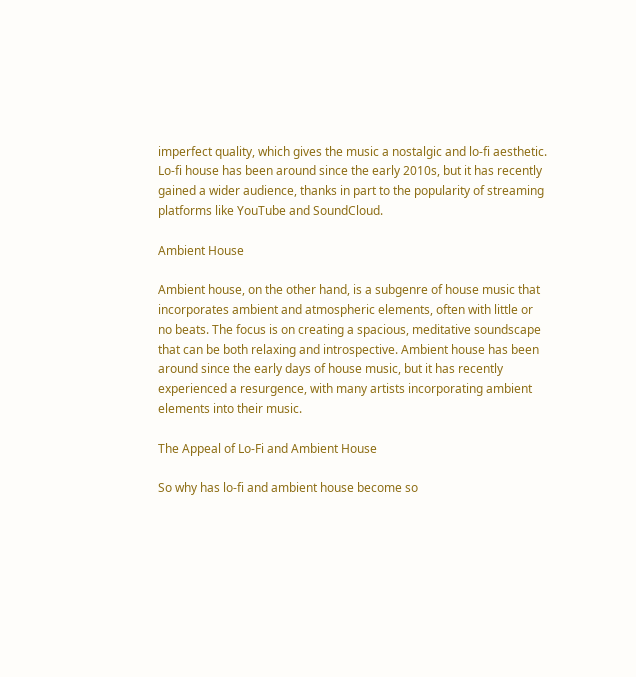imperfect quality, which gives the music a nostalgic and lo-fi aesthetic. Lo-fi house has been around since the early 2010s, but it has recently gained a wider audience, thanks in part to the popularity of streaming platforms like YouTube and SoundCloud.

Ambient House

Ambient house, on the other hand, is a subgenre of house music that incorporates ambient and atmospheric elements, often with little or no beats. The focus is on creating a spacious, meditative soundscape that can be both relaxing and introspective. Ambient house has been around since the early days of house music, but it has recently experienced a resurgence, with many artists incorporating ambient elements into their music.

The Appeal of Lo-Fi and Ambient House

So why has lo-fi and ambient house become so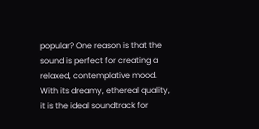popular? One reason is that the sound is perfect for creating a relaxed, contemplative mood. With its dreamy, ethereal quality, it is the ideal soundtrack for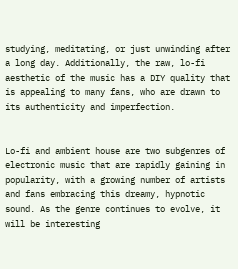studying, meditating, or just unwinding after a long day. Additionally, the raw, lo-fi aesthetic of the music has a DIY quality that is appealing to many fans, who are drawn to its authenticity and imperfection.


Lo-fi and ambient house are two subgenres of electronic music that are rapidly gaining in popularity, with a growing number of artists and fans embracing this dreamy, hypnotic sound. As the genre continues to evolve, it will be interesting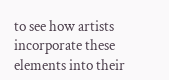to see how artists incorporate these elements into their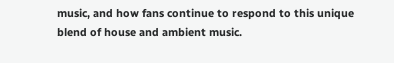music, and how fans continue to respond to this unique blend of house and ambient music.